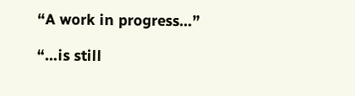“A work in progress…”

“…is still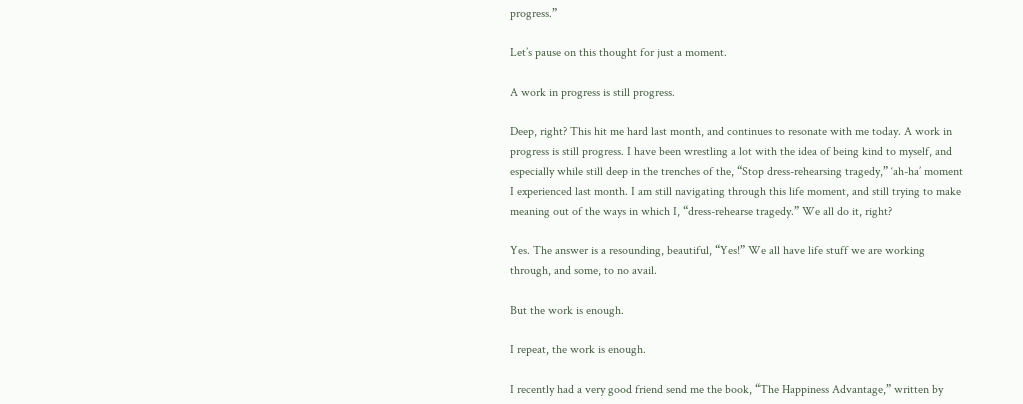progress.”

Let’s pause on this thought for just a moment.

A work in progress is still progress.

Deep, right? This hit me hard last month, and continues to resonate with me today. A work in progress is still progress. I have been wrestling a lot with the idea of being kind to myself, and especially while still deep in the trenches of the, “Stop dress-rehearsing tragedy,” ‘ah-ha’ moment I experienced last month. I am still navigating through this life moment, and still trying to make meaning out of the ways in which I, “dress-rehearse tragedy.” We all do it, right?

Yes. The answer is a resounding, beautiful, “Yes!” We all have life stuff we are working through, and some, to no avail.

But the work is enough.

I repeat, the work is enough.

I recently had a very good friend send me the book, “The Happiness Advantage,” written by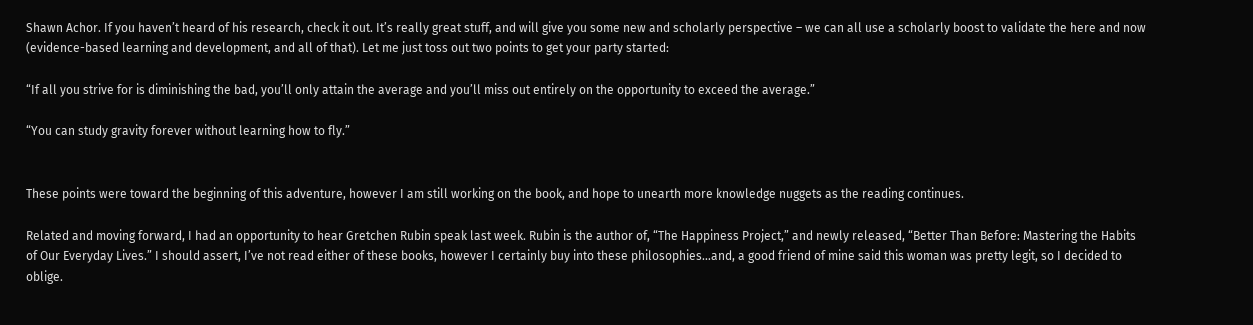Shawn Achor. If you haven’t heard of his research, check it out. It’s really great stuff, and will give you some new and scholarly perspective – we can all use a scholarly boost to validate the here and now (evidence-based learning and development, and all of that). Let me just toss out two points to get your party started:

“If all you strive for is diminishing the bad, you’ll only attain the average and you’ll miss out entirely on the opportunity to exceed the average.”

“You can study gravity forever without learning how to fly.”


These points were toward the beginning of this adventure, however I am still working on the book, and hope to unearth more knowledge nuggets as the reading continues.

Related and moving forward, I had an opportunity to hear Gretchen Rubin speak last week. Rubin is the author of, “The Happiness Project,” and newly released, “Better Than Before: Mastering the Habits of Our Everyday Lives.” I should assert, I’ve not read either of these books, however I certainly buy into these philosophies…and, a good friend of mine said this woman was pretty legit, so I decided to oblige.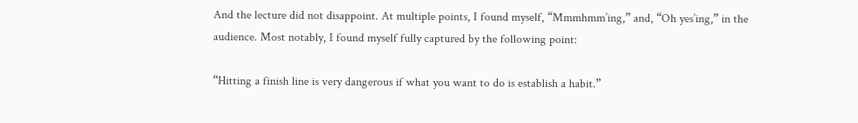And the lecture did not disappoint. At multiple points, I found myself, “Mmmhmm’ing,” and, “Oh yes’ing,” in the audience. Most notably, I found myself fully captured by the following point:

“Hitting a finish line is very dangerous if what you want to do is establish a habit.”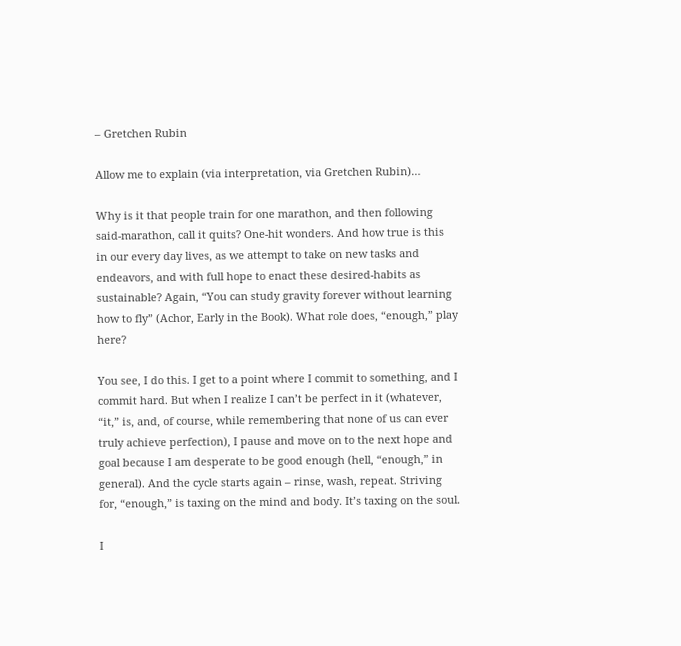– Gretchen Rubin

Allow me to explain (via interpretation, via Gretchen Rubin)…

Why is it that people train for one marathon, and then following said-marathon, call it quits? One-hit wonders. And how true is this in our every day lives, as we attempt to take on new tasks and endeavors, and with full hope to enact these desired-habits as sustainable? Again, “You can study gravity forever without learning how to fly” (Achor, Early in the Book). What role does, “enough,” play here?

You see, I do this. I get to a point where I commit to something, and I commit hard. But when I realize I can’t be perfect in it (whatever, “it,” is, and, of course, while remembering that none of us can ever truly achieve perfection), I pause and move on to the next hope and goal because I am desperate to be good enough (hell, “enough,” in general). And the cycle starts again – rinse, wash, repeat. Striving for, “enough,” is taxing on the mind and body. It’s taxing on the soul.

I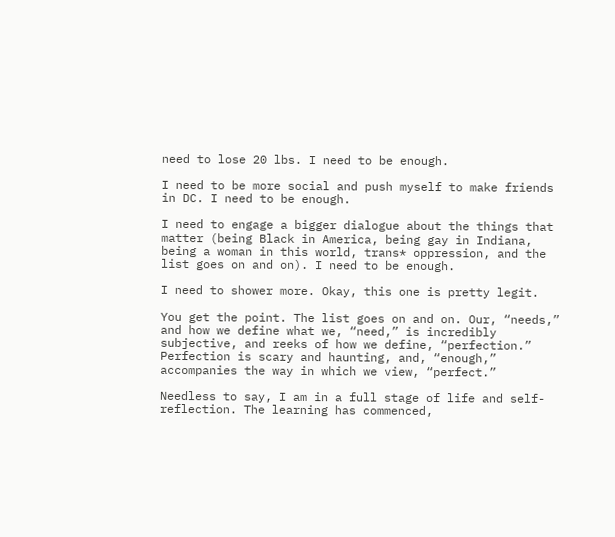need to lose 20 lbs. I need to be enough.

I need to be more social and push myself to make friends in DC. I need to be enough.

I need to engage a bigger dialogue about the things that matter (being Black in America, being gay in Indiana, being a woman in this world, trans* oppression, and the list goes on and on). I need to be enough.

I need to shower more. Okay, this one is pretty legit.

You get the point. The list goes on and on. Our, “needs,” and how we define what we, “need,” is incredibly subjective, and reeks of how we define, “perfection.” Perfection is scary and haunting, and, “enough,” accompanies the way in which we view, “perfect.”

Needless to say, I am in a full stage of life and self-reflection. The learning has commenced,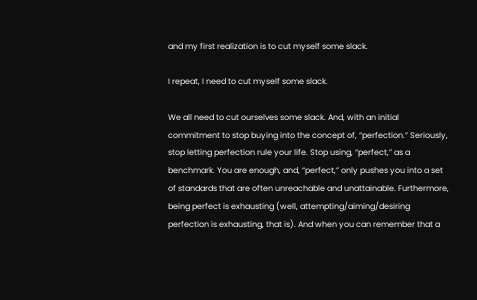and my first realization is to cut myself some slack.

I repeat, I need to cut myself some slack.

We all need to cut ourselves some slack. And, with an initial commitment to stop buying into the concept of, “perfection.” Seriously, stop letting perfection rule your life. Stop using, “perfect,” as a benchmark. You are enough, and, “perfect,” only pushes you into a set of standards that are often unreachable and unattainable. Furthermore, being perfect is exhausting (well, attempting/aiming/desiring perfection is exhausting, that is). And when you can remember that a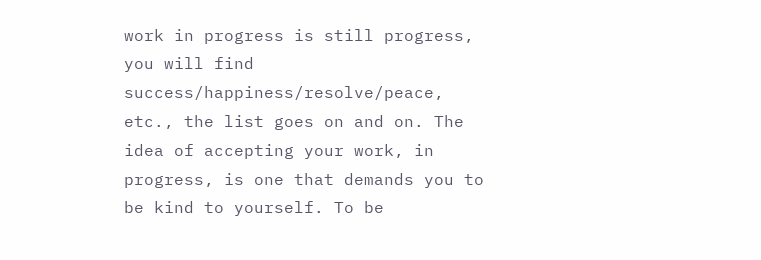work in progress is still progress, you will find success/happiness/resolve/peace, etc., the list goes on and on. The idea of accepting your work, in progress, is one that demands you to be kind to yourself. To be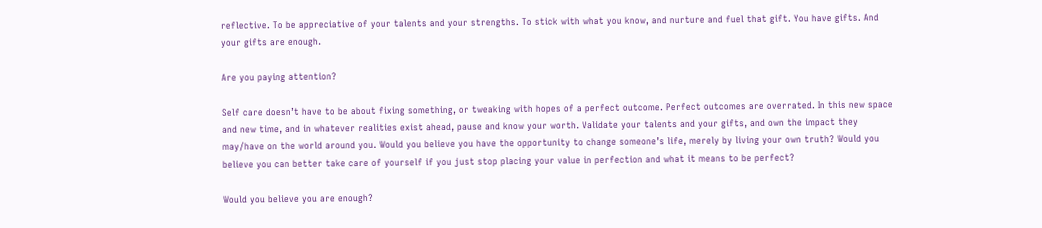reflective. To be appreciative of your talents and your strengths. To stick with what you know, and nurture and fuel that gift. You have gifts. And your gifts are enough.

Are you paying attention?

Self care doesn’t have to be about fixing something, or tweaking with hopes of a perfect outcome. Perfect outcomes are overrated. In this new space and new time, and in whatever realities exist ahead, pause and know your worth. Validate your talents and your gifts, and own the impact they may/have on the world around you. Would you believe you have the opportunity to change someone’s life, merely by living your own truth? Would you believe you can better take care of yourself if you just stop placing your value in perfection and what it means to be perfect?

Would you believe you are enough?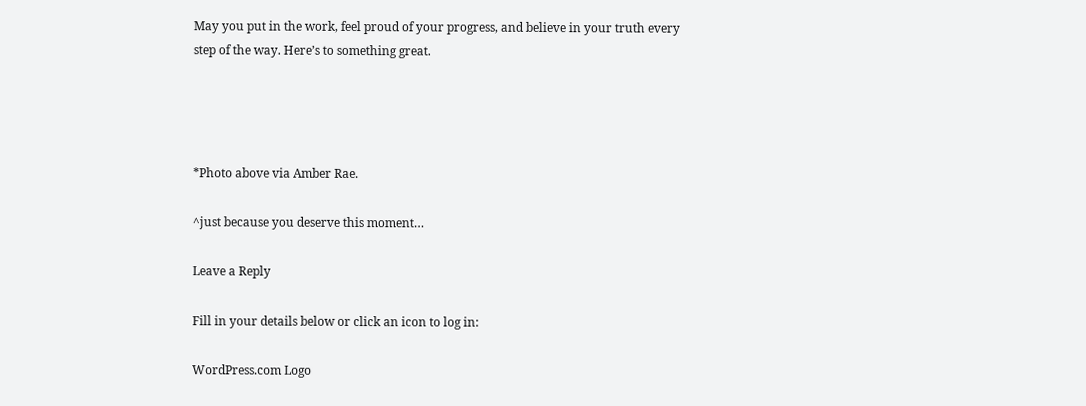May you put in the work, feel proud of your progress, and believe in your truth every step of the way. Here’s to something great.




*Photo above via Amber Rae.

^just because you deserve this moment…

Leave a Reply

Fill in your details below or click an icon to log in:

WordPress.com Logo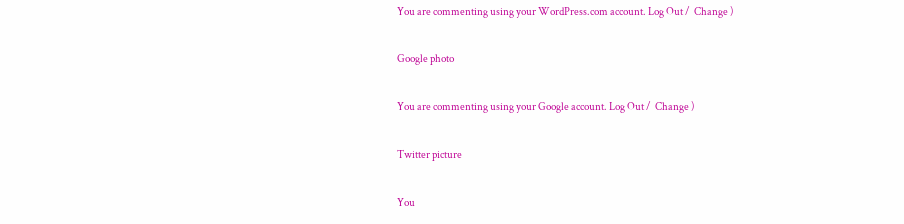You are commenting using your WordPress.com account. Log Out /  Change )

Google photo

You are commenting using your Google account. Log Out /  Change )

Twitter picture

You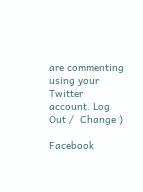are commenting using your Twitter account. Log Out /  Change )

Facebook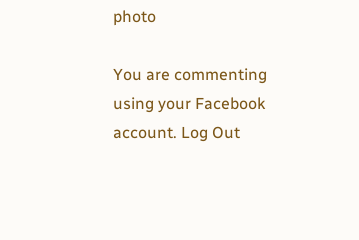photo

You are commenting using your Facebook account. Log Out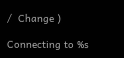/  Change )

Connecting to %s